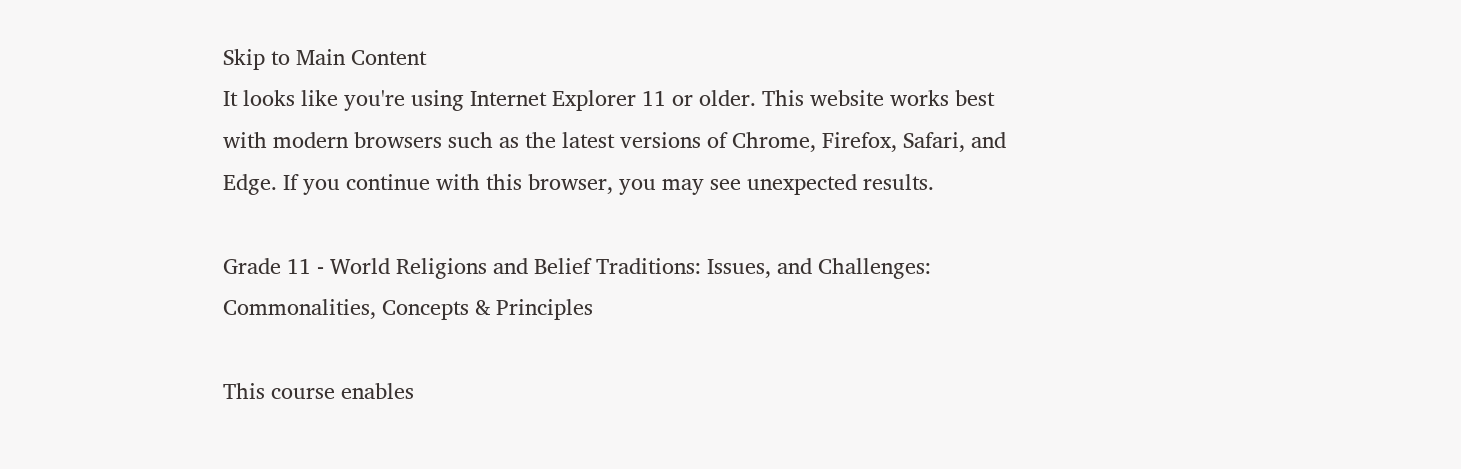Skip to Main Content
It looks like you're using Internet Explorer 11 or older. This website works best with modern browsers such as the latest versions of Chrome, Firefox, Safari, and Edge. If you continue with this browser, you may see unexpected results.

Grade 11 - World Religions and Belief Traditions: Issues, and Challenges: Commonalities, Concepts & Principles

This course enables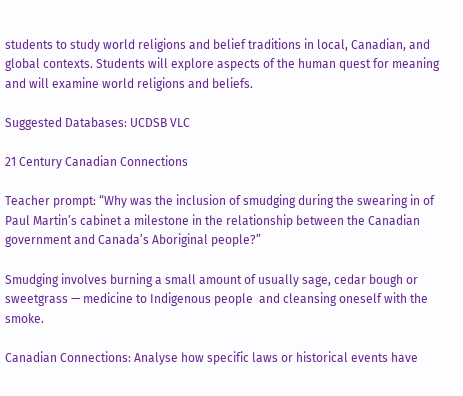students to study world religions and belief traditions in local, Canadian, and global contexts. Students will explore aspects of the human quest for meaning and will examine world religions and beliefs.

Suggested Databases: UCDSB VLC

21 Century Canadian Connections

Teacher prompt: “Why was the inclusion of smudging during the swearing in of Paul Martin’s cabinet a milestone in the relationship between the Canadian government and Canada’s Aboriginal people?”

Smudging involves burning a small amount of usually sage, cedar bough or sweetgrass — medicine to Indigenous people  and cleansing oneself with the smoke.

Canadian Connections: Analyse how specific laws or historical events have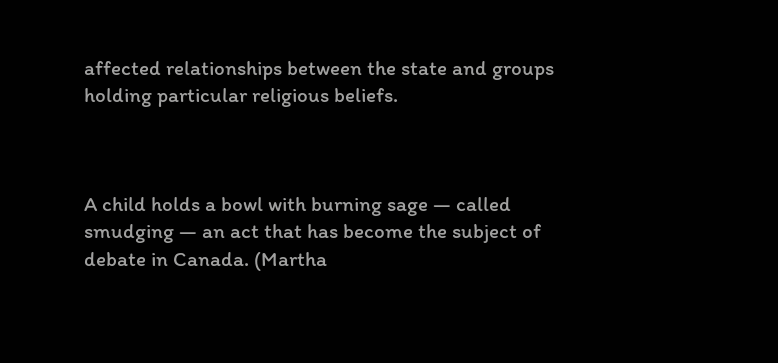affected relationships between the state and groups holding particular religious beliefs.



A child holds a bowl with burning sage — called smudging — an act that has become the subject of debate in Canada. (Martha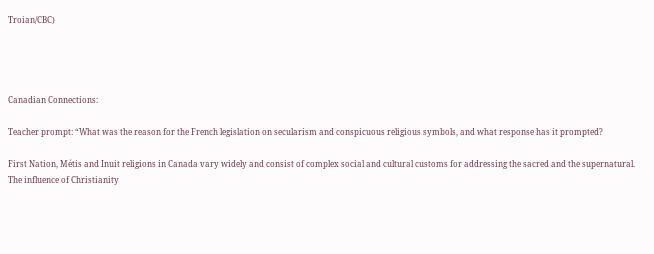Troian/CBC)




Canadian Connections:

Teacher prompt: “What was the reason for the French legislation on secularism and conspicuous religious symbols, and what response has it prompted?

First Nation, Métis and Inuit religions in Canada vary widely and consist of complex social and cultural customs for addressing the sacred and the supernatural. The influence of Christianity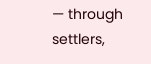— through settlers,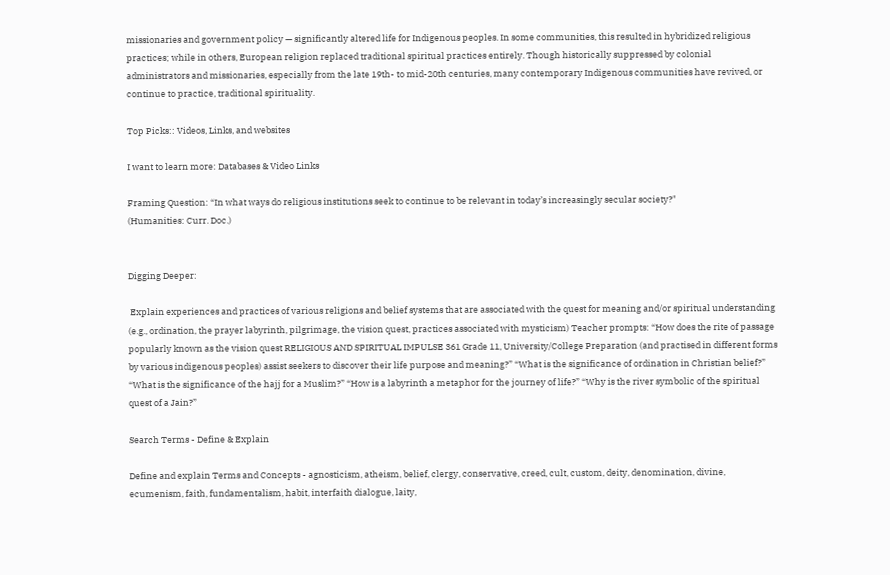missionaries and government policy — significantly altered life for Indigenous peoples. In some communities, this resulted in hybridized religious practices; while in others, European religion replaced traditional spiritual practices entirely. Though historically suppressed by colonial administrators and missionaries, especially from the late 19th- to mid-20th centuries, many contemporary Indigenous communities have revived, or continue to practice, traditional spirituality.

Top Picks:: Videos, Links, and websites

I want to learn more: Databases & Video Links

Framing Question: “In what ways do religious institutions seek to continue to be relevant in today’s increasingly secular society?"
(Humanities: Curr. Doc.)


Digging Deeper:

 Explain experiences and practices of various religions and belief systems that are associated with the quest for meaning and/or spiritual understanding (e.g., ordination, the prayer labyrinth, pilgrimage, the vision quest, practices associated with mysticism) Teacher prompts: “How does the rite of passage popularly known as the vision quest RELIGIOUS AND SPIRITUAL IMPULSE 361 Grade 11, University/College Preparation (and practised in different forms by various indigenous peoples) assist seekers to discover their life purpose and meaning?” “What is the significance of ordination in Christian belief?” “What is the significance of the hajj for a Muslim?” “How is a labyrinth a metaphor for the journey of life?” “Why is the river symbolic of the spiritual quest of a Jain?”

Search Terms - Define & Explain

Define and explain Terms and Concepts - agnosticism, atheism, belief, clergy, conservative, creed, cult, custom, deity, denomination, divine, ecumenism, faith, fundamentalism, habit, interfaith dialogue, laity,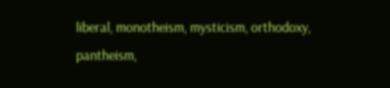liberal, monotheism, mysticism, orthodoxy, pantheism,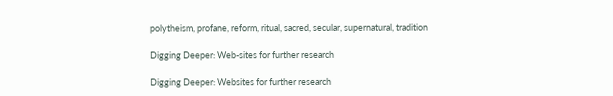polytheism, profane, reform, ritual, sacred, secular, supernatural, tradition

Digging Deeper: Web-sites for further research

Digging Deeper: Websites for further research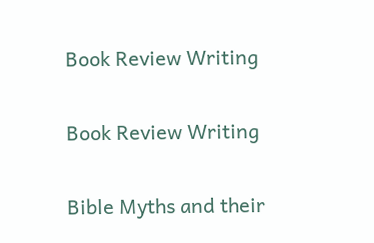Book Review Writing

Book Review Writing

Bible Myths and their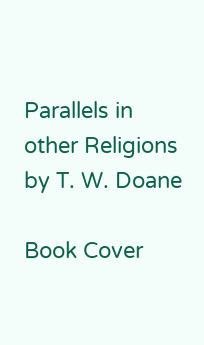Parallels in other Religions by T. W. Doane

Book Cover